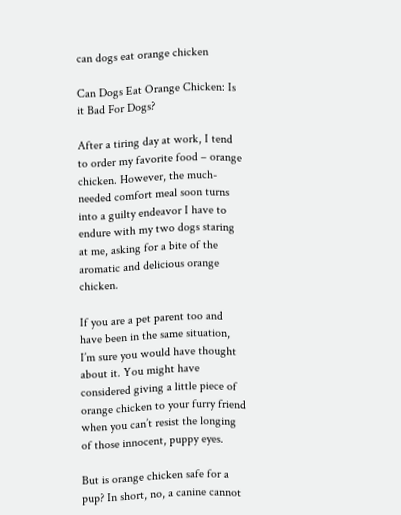can dogs eat orange chicken

Can Dogs Eat Orange Chicken: Is it Bad For Dogs?

After a tiring day at work, I tend to order my favorite food – orange chicken. However, the much-needed comfort meal soon turns into a guilty endeavor I have to endure with my two dogs staring at me, asking for a bite of the aromatic and delicious orange chicken.

If you are a pet parent too and have been in the same situation, I’m sure you would have thought about it. You might have considered giving a little piece of orange chicken to your furry friend when you can’t resist the longing of those innocent, puppy eyes.

But is orange chicken safe for a pup? In short, no, a canine cannot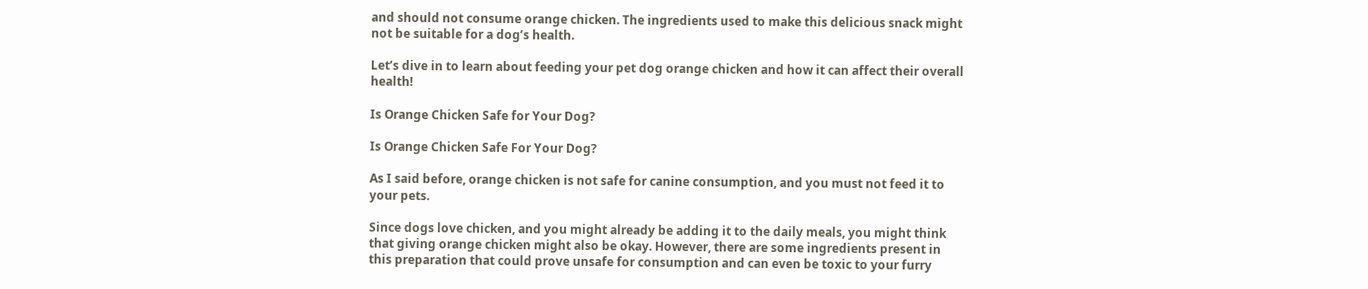and should not consume orange chicken. The ingredients used to make this delicious snack might not be suitable for a dog’s health.

Let’s dive in to learn about feeding your pet dog orange chicken and how it can affect their overall health!

Is Orange Chicken Safe for Your Dog?

Is Orange Chicken Safe For Your Dog?

As I said before, orange chicken is not safe for canine consumption, and you must not feed it to your pets.

Since dogs love chicken, and you might already be adding it to the daily meals, you might think that giving orange chicken might also be okay. However, there are some ingredients present in this preparation that could prove unsafe for consumption and can even be toxic to your furry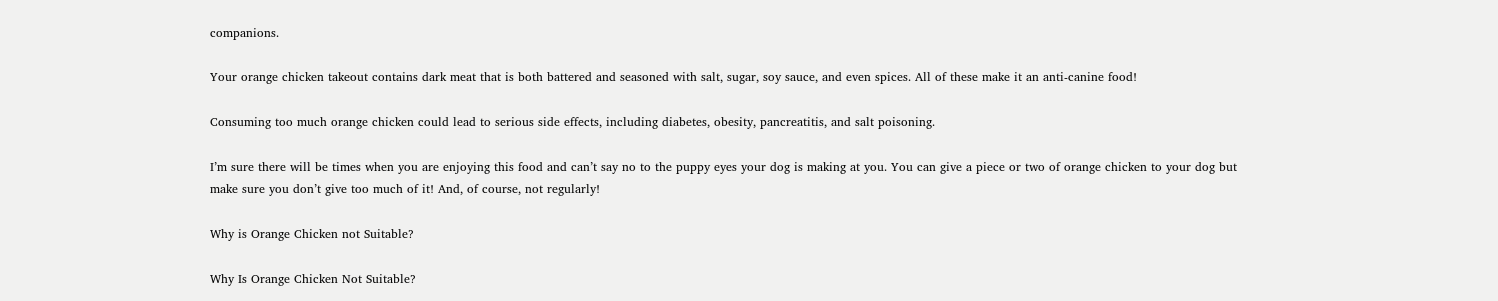companions.

Your orange chicken takeout contains dark meat that is both battered and seasoned with salt, sugar, soy sauce, and even spices. All of these make it an anti-canine food!

Consuming too much orange chicken could lead to serious side effects, including diabetes, obesity, pancreatitis, and salt poisoning.

I’m sure there will be times when you are enjoying this food and can’t say no to the puppy eyes your dog is making at you. You can give a piece or two of orange chicken to your dog but make sure you don’t give too much of it! And, of course, not regularly!

Why is Orange Chicken not Suitable?

Why Is Orange Chicken Not Suitable?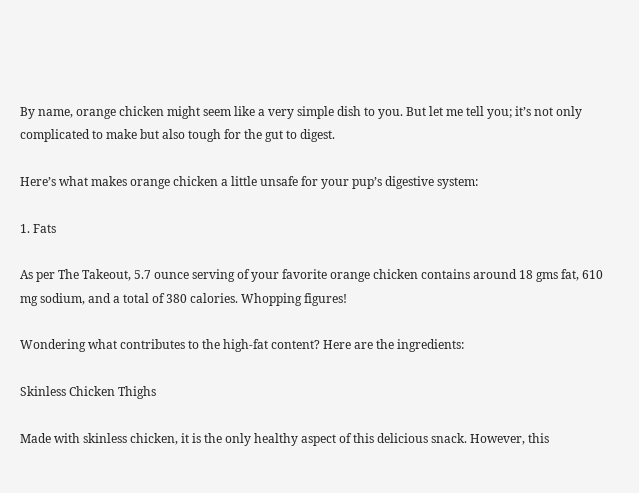By name, orange chicken might seem like a very simple dish to you. But let me tell you; it’s not only complicated to make but also tough for the gut to digest.

Here’s what makes orange chicken a little unsafe for your pup’s digestive system:

1. Fats

As per The Takeout, 5.7 ounce serving of your favorite orange chicken contains around 18 gms fat, 610 mg sodium, and a total of 380 calories. Whopping figures!

Wondering what contributes to the high-fat content? Here are the ingredients:

Skinless Chicken Thighs

Made with skinless chicken, it is the only healthy aspect of this delicious snack. However, this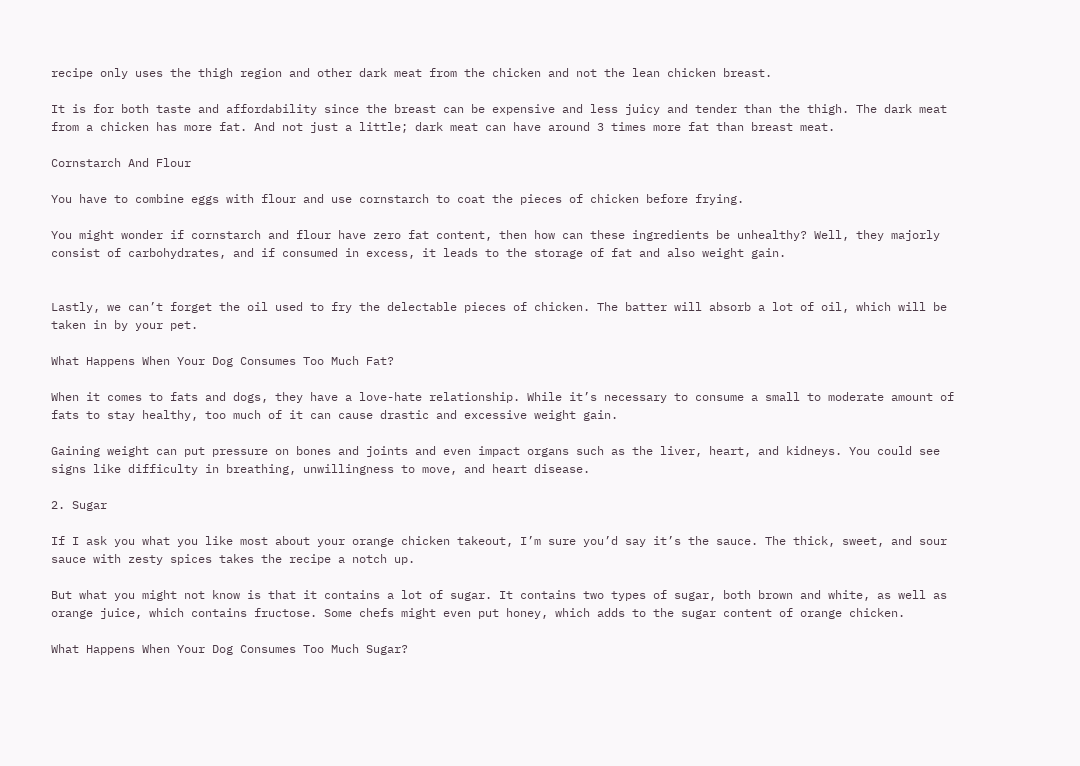recipe only uses the thigh region and other dark meat from the chicken and not the lean chicken breast.

It is for both taste and affordability since the breast can be expensive and less juicy and tender than the thigh. The dark meat from a chicken has more fat. And not just a little; dark meat can have around 3 times more fat than breast meat.

Cornstarch And Flour

You have to combine eggs with flour and use cornstarch to coat the pieces of chicken before frying.

You might wonder if cornstarch and flour have zero fat content, then how can these ingredients be unhealthy? Well, they majorly consist of carbohydrates, and if consumed in excess, it leads to the storage of fat and also weight gain.


Lastly, we can’t forget the oil used to fry the delectable pieces of chicken. The batter will absorb a lot of oil, which will be taken in by your pet.

What Happens When Your Dog Consumes Too Much Fat?

When it comes to fats and dogs, they have a love-hate relationship. While it’s necessary to consume a small to moderate amount of fats to stay healthy, too much of it can cause drastic and excessive weight gain.

Gaining weight can put pressure on bones and joints and even impact organs such as the liver, heart, and kidneys. You could see signs like difficulty in breathing, unwillingness to move, and heart disease.

2. Sugar

If I ask you what you like most about your orange chicken takeout, I’m sure you’d say it’s the sauce. The thick, sweet, and sour sauce with zesty spices takes the recipe a notch up.

But what you might not know is that it contains a lot of sugar. It contains two types of sugar, both brown and white, as well as orange juice, which contains fructose. Some chefs might even put honey, which adds to the sugar content of orange chicken.

What Happens When Your Dog Consumes Too Much Sugar?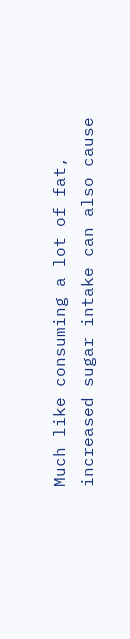Much like consuming a lot of fat, increased sugar intake can also cause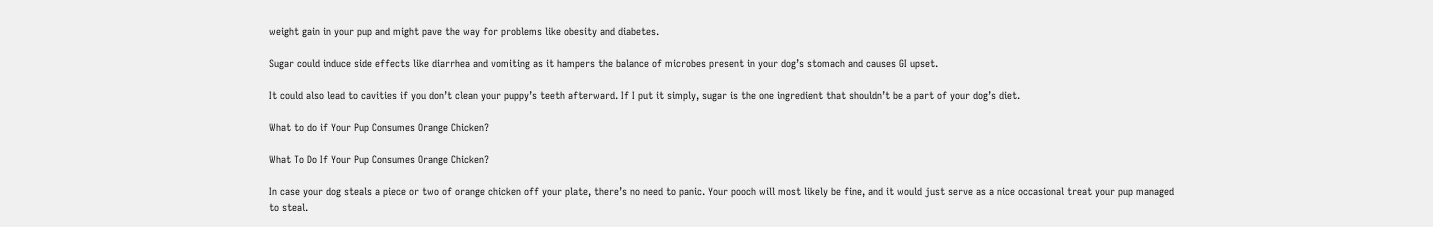weight gain in your pup and might pave the way for problems like obesity and diabetes.

Sugar could induce side effects like diarrhea and vomiting as it hampers the balance of microbes present in your dog’s stomach and causes GI upset.

It could also lead to cavities if you don’t clean your puppy’s teeth afterward. If I put it simply, sugar is the one ingredient that shouldn’t be a part of your dog’s diet.

What to do if Your Pup Consumes Orange Chicken?

What To Do If Your Pup Consumes Orange Chicken?

In case your dog steals a piece or two of orange chicken off your plate, there’s no need to panic. Your pooch will most likely be fine, and it would just serve as a nice occasional treat your pup managed to steal.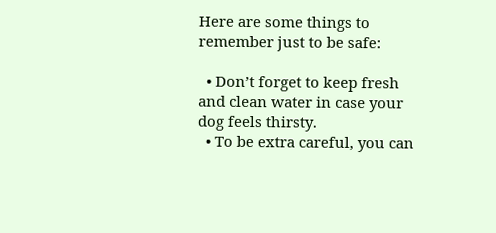Here are some things to remember just to be safe:

  • Don’t forget to keep fresh and clean water in case your dog feels thirsty.
  • To be extra careful, you can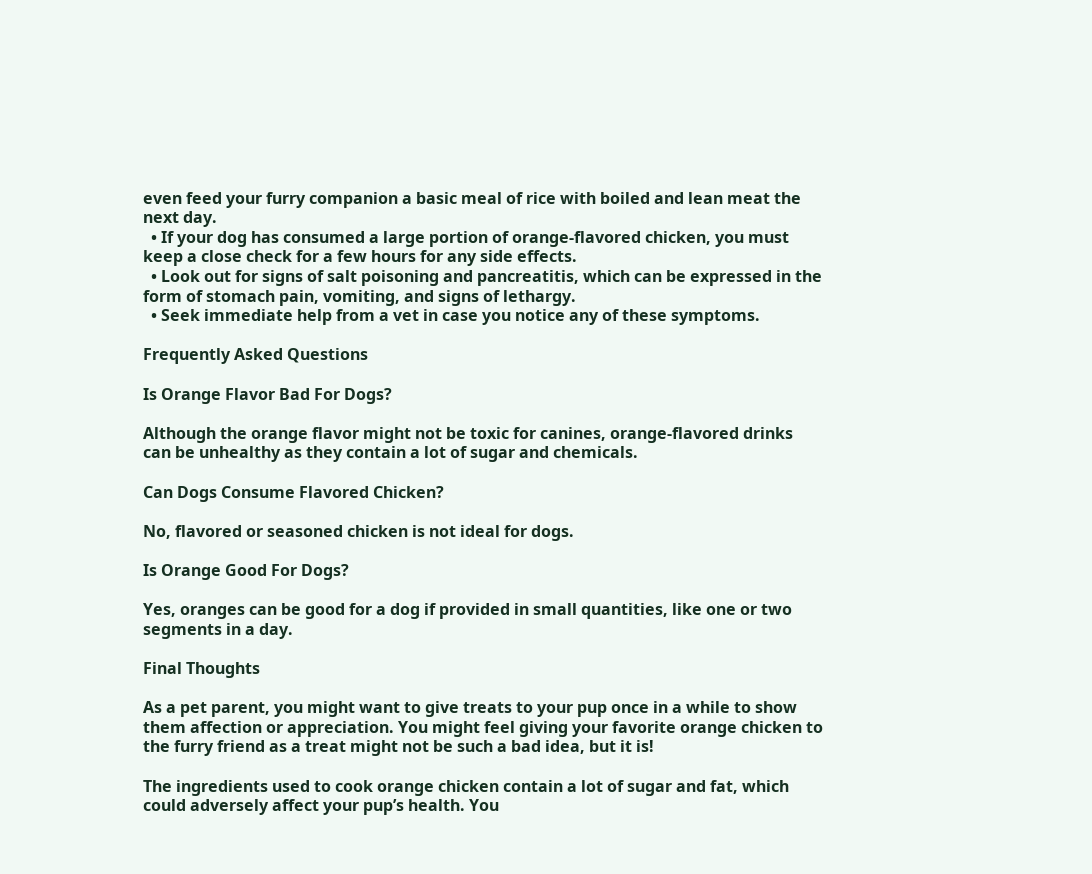even feed your furry companion a basic meal of rice with boiled and lean meat the next day.
  • If your dog has consumed a large portion of orange-flavored chicken, you must keep a close check for a few hours for any side effects.
  • Look out for signs of salt poisoning and pancreatitis, which can be expressed in the form of stomach pain, vomiting, and signs of lethargy.
  • Seek immediate help from a vet in case you notice any of these symptoms.

Frequently Asked Questions

Is Orange Flavor Bad For Dogs?

Although the orange flavor might not be toxic for canines, orange-flavored drinks can be unhealthy as they contain a lot of sugar and chemicals.

Can Dogs Consume Flavored Chicken?

No, flavored or seasoned chicken is not ideal for dogs.

Is Orange Good For Dogs?

Yes, oranges can be good for a dog if provided in small quantities, like one or two segments in a day.

Final Thoughts

As a pet parent, you might want to give treats to your pup once in a while to show them affection or appreciation. You might feel giving your favorite orange chicken to the furry friend as a treat might not be such a bad idea, but it is!

The ingredients used to cook orange chicken contain a lot of sugar and fat, which could adversely affect your pup’s health. You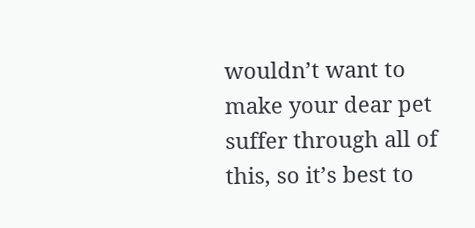wouldn’t want to make your dear pet suffer through all of this, so it’s best to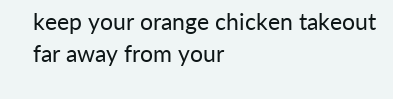keep your orange chicken takeout far away from your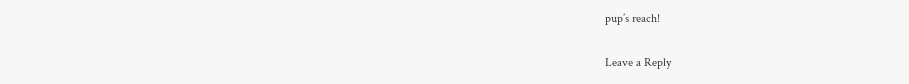pup’s reach!

Leave a Reply